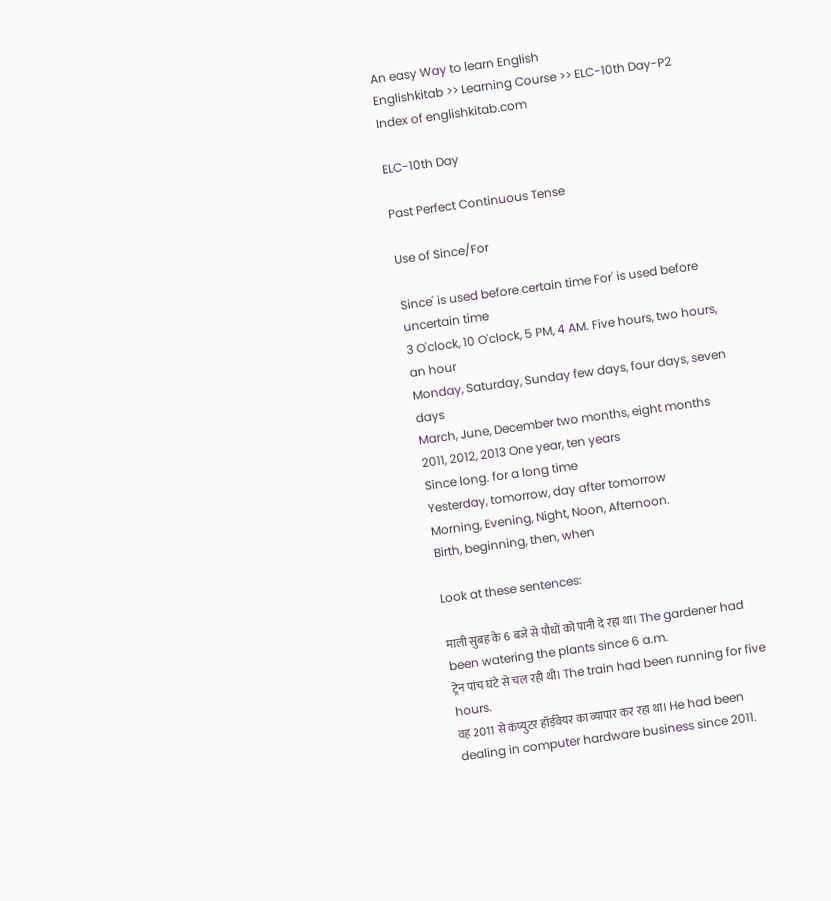An easy Way to learn English
Englishkitab >> Learning Course >> ELC-10th Day-P2
Index of englishkitab.com

ELC-10th Day

Past Perfect Continuous Tense

Use of Since/For

Since' is used before certain time For' is used before uncertain time
3 O'clock, 10 O'clock, 5 PM, 4 AM. Five hours, two hours, an hour
Monday, Saturday, Sunday few days, four days, seven days
March, June, December two months, eight months
2011, 2012, 2013 One year, ten years
Since long. for a long time
Yesterday, tomorrow, day after tomorrow
Morning, Evening, Night, Noon, Afternoon.
Birth, beginning, then, when

Look at these sentences:

माली सुबह के 6 बजे से पौधों को पानी दे रहा था। The gardener had been watering the plants since 6 a.m.
ट्रेन पांच घंटे से चल रही थी। The train had been running for five hours.
वह 2011 से कंप्युटर हॉर्ड़वेयर का व्यापार कर रहा था। He had been dealing in computer hardware business since 2011.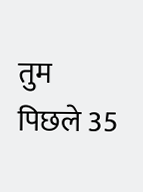तुम पिछले 35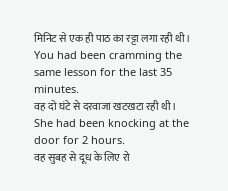मिनिट से एक ही पाठ का रट्टा लगा रही थी। You had been cramming the same lesson for the last 35 minutes.
वह दो घंटे से दरवाजा खटखटा रही थी। She had been knocking at the door for 2 hours.
वह सुबह से दूध के लिए रो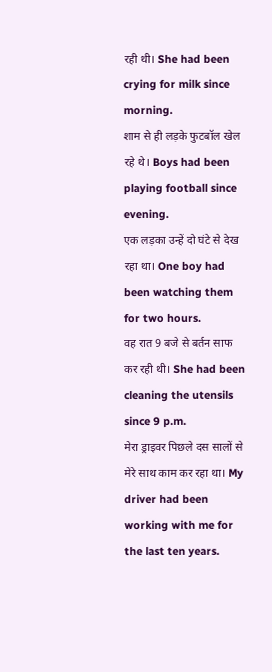रही थी। She had been crying for milk since morning.
शाम से ही लड़के फुटबॉल खेल रहे थे। Boys had been playing football since evening.
एक लड़का उन्हें दो घंटे से देख रहा था। One boy had been watching them for two hours.
वह रात 9 बजे से बर्तन साफ कर रही थी। She had been cleaning the utensils since 9 p.m.
मेरा ड्राइवर पिछले दस सालों से मेरे साथ काम कर रहा था। My driver had been working with me for the last ten years.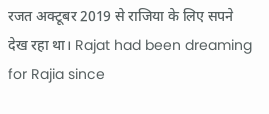रजत अक्टूबर 2019 से राजिया के लिए सपने देख रहा था। Rajat had been dreaming for Rajia since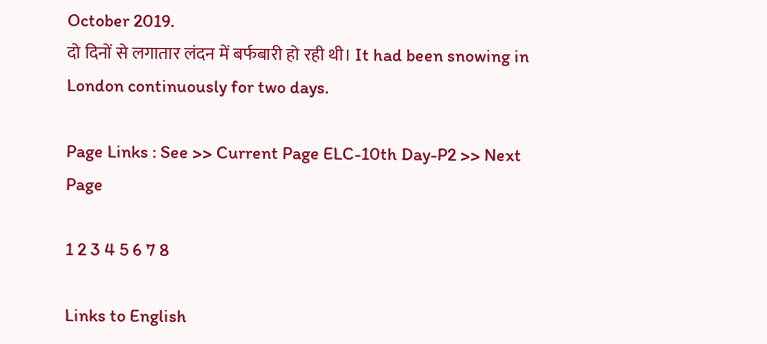October 2019.
दो दिनों से लगातार लंदन में बर्फबारी हो रही थी। It had been snowing in London continuously for two days.

Page Links : See >> Current Page ELC-10th Day-P2 >> Next Page

1 2 3 4 5 6 7 8

Links to English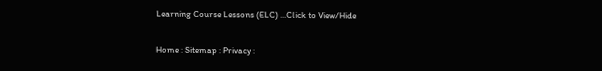Learning Course Lessons (ELC) ...Click to View/Hide

Home : Sitemap : Privacy :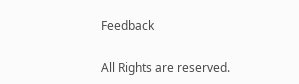Feedback

All Rights are reserved.